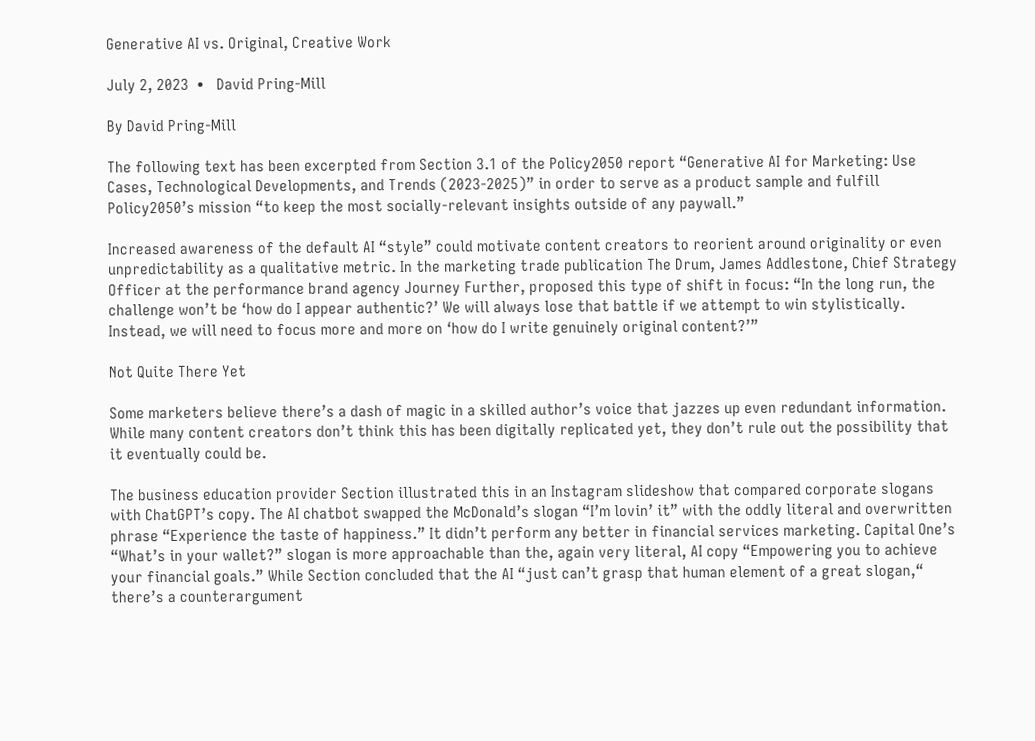Generative AI vs. Original, Creative Work

July 2, 2023  •   David Pring-Mill

By David Pring-Mill

The following text has been excerpted from Section 3.1 of the Policy2050 report “Generative AI for Marketing: Use Cases, Technological Developments, and Trends (2023-2025)” in order to serve as a product sample and fulfill Policy2050’s mission “to keep the most socially-relevant insights outside of any paywall.”

Increased awareness of the default AI “style” could motivate content creators to reorient around originality or even unpredictability as a qualitative metric. In the marketing trade publication The Drum, James Addlestone, Chief Strategy Officer at the performance brand agency Journey Further, proposed this type of shift in focus: “In the long run, the challenge won’t be ‘how do I appear authentic?’ We will always lose that battle if we attempt to win stylistically. Instead, we will need to focus more and more on ‘how do I write genuinely original content?’”

Not Quite There Yet

Some marketers believe there’s a dash of magic in a skilled author’s voice that jazzes up even redundant information. While many content creators don’t think this has been digitally replicated yet, they don’t rule out the possibility that it eventually could be.

The business education provider Section illustrated this in an Instagram slideshow that compared corporate slogans with ChatGPT’s copy. The AI chatbot swapped the McDonald’s slogan “I’m lovin’ it” with the oddly literal and overwritten phrase “Experience the taste of happiness.” It didn’t perform any better in financial services marketing. Capital One’s “What’s in your wallet?” slogan is more approachable than the, again very literal, AI copy “Empowering you to achieve your financial goals.” While Section concluded that the AI “just can’t grasp that human element of a great slogan,“ there’s a counterargument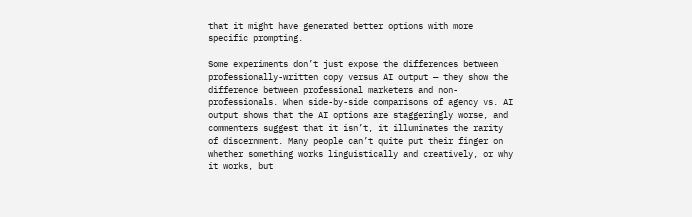that it might have generated better options with more specific prompting.

Some experiments don’t just expose the differences between professionally-written copy versus AI output — they show the difference between professional marketers and non-professionals. When side-by-side comparisons of agency vs. AI output shows that the AI options are staggeringly worse, and commenters suggest that it isn’t, it illuminates the rarity of discernment. Many people can’t quite put their finger on whether something works linguistically and creatively, or why it works, but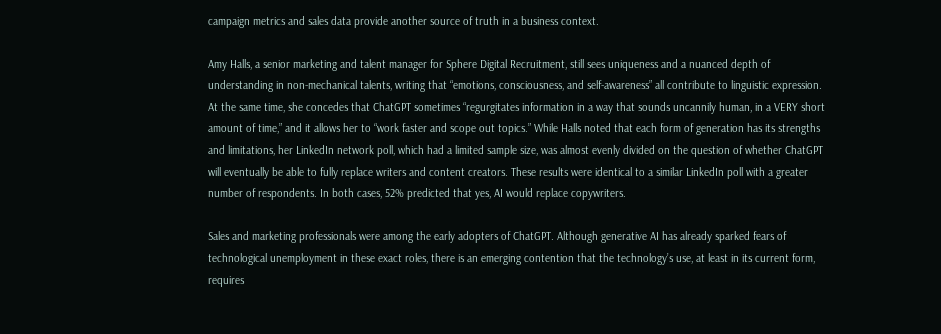campaign metrics and sales data provide another source of truth in a business context.

Amy Halls, a senior marketing and talent manager for Sphere Digital Recruitment, still sees uniqueness and a nuanced depth of understanding in non-mechanical talents, writing that “emotions, consciousness, and self-awareness” all contribute to linguistic expression. At the same time, she concedes that ChatGPT sometimes “regurgitates information in a way that sounds uncannily human, in a VERY short amount of time,” and it allows her to “work faster and scope out topics.” While Halls noted that each form of generation has its strengths and limitations, her LinkedIn network poll, which had a limited sample size, was almost evenly divided on the question of whether ChatGPT will eventually be able to fully replace writers and content creators. These results were identical to a similar LinkedIn poll with a greater number of respondents. In both cases, 52% predicted that yes, AI would replace copywriters.

Sales and marketing professionals were among the early adopters of ChatGPT. Although generative AI has already sparked fears of technological unemployment in these exact roles, there is an emerging contention that the technology’s use, at least in its current form, requires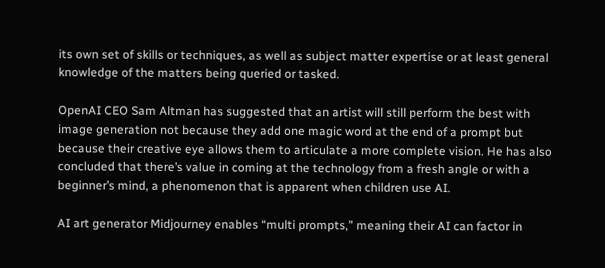its own set of skills or techniques, as well as subject matter expertise or at least general knowledge of the matters being queried or tasked.

OpenAI CEO Sam Altman has suggested that an artist will still perform the best with image generation not because they add one magic word at the end of a prompt but because their creative eye allows them to articulate a more complete vision. He has also concluded that there’s value in coming at the technology from a fresh angle or with a beginner’s mind, a phenomenon that is apparent when children use AI.

AI art generator Midjourney enables “multi prompts,” meaning their AI can factor in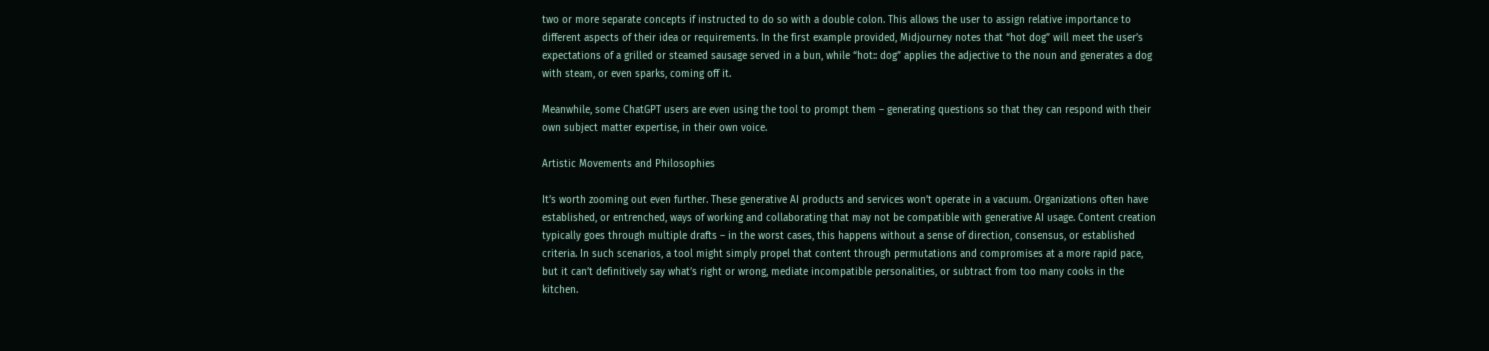two or more separate concepts if instructed to do so with a double colon. This allows the user to assign relative importance to different aspects of their idea or requirements. In the first example provided, Midjourney notes that “hot dog” will meet the user’s expectations of a grilled or steamed sausage served in a bun, while “hot:: dog” applies the adjective to the noun and generates a dog with steam, or even sparks, coming off it.

Meanwhile, some ChatGPT users are even using the tool to prompt them – generating questions so that they can respond with their own subject matter expertise, in their own voice.

Artistic Movements and Philosophies

It’s worth zooming out even further. These generative AI products and services won’t operate in a vacuum. Organizations often have established, or entrenched, ways of working and collaborating that may not be compatible with generative AI usage. Content creation typically goes through multiple drafts – in the worst cases, this happens without a sense of direction, consensus, or established criteria. In such scenarios, a tool might simply propel that content through permutations and compromises at a more rapid pace, but it can’t definitively say what’s right or wrong, mediate incompatible personalities, or subtract from too many cooks in the kitchen.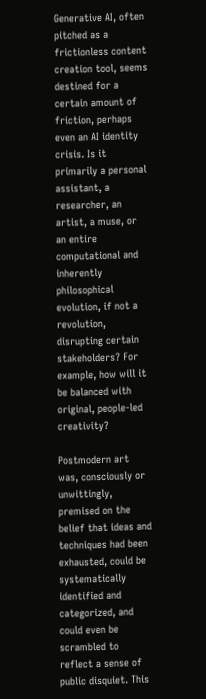Generative AI, often pitched as a frictionless content creation tool, seems destined for a certain amount of friction, perhaps even an AI identity crisis. Is it primarily a personal assistant, a researcher, an artist, a muse, or an entire computational and inherently philosophical evolution, if not a revolution, disrupting certain stakeholders? For example, how will it be balanced with original, people-led creativity?

Postmodern art was, consciously or unwittingly, premised on the belief that ideas and techniques had been exhausted, could be systematically identified and categorized, and could even be scrambled to reflect a sense of public disquiet. This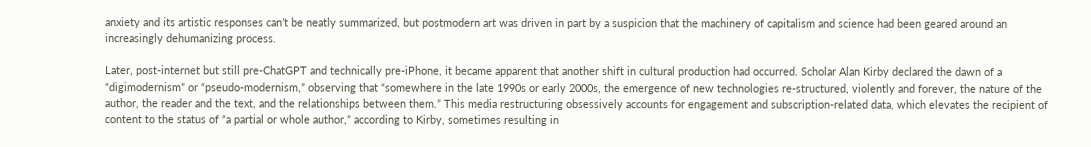anxiety and its artistic responses can’t be neatly summarized, but postmodern art was driven in part by a suspicion that the machinery of capitalism and science had been geared around an increasingly dehumanizing process.

Later, post-internet but still pre-ChatGPT and technically pre-iPhone, it became apparent that another shift in cultural production had occurred. Scholar Alan Kirby declared the dawn of a “digimodernism” or “pseudo-modernism,” observing that “somewhere in the late 1990s or early 2000s, the emergence of new technologies re-structured, violently and forever, the nature of the author, the reader and the text, and the relationships between them.” This media restructuring obsessively accounts for engagement and subscription-related data, which elevates the recipient of content to the status of “a partial or whole author,” according to Kirby, sometimes resulting in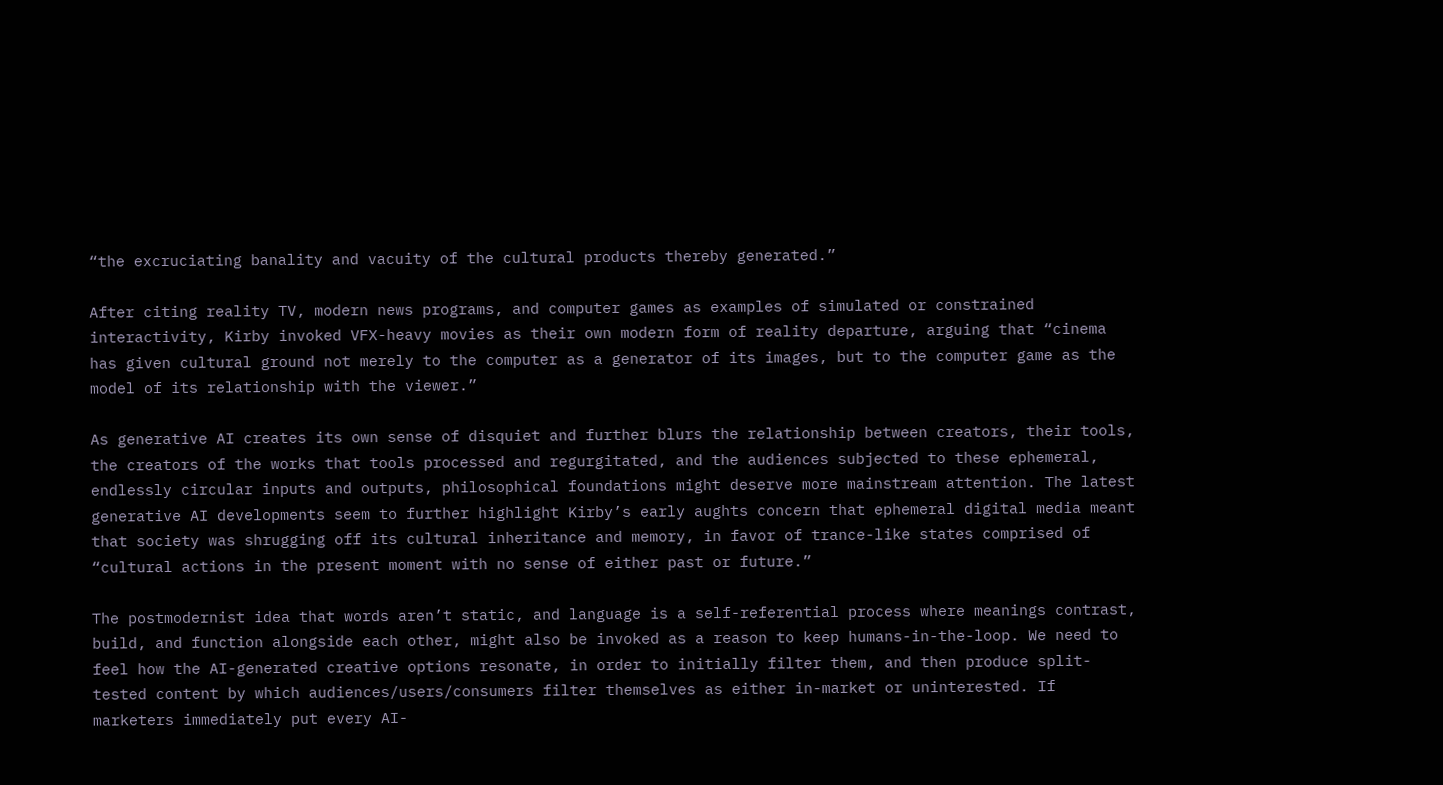“the excruciating banality and vacuity of the cultural products thereby generated.”

After citing reality TV, modern news programs, and computer games as examples of simulated or constrained interactivity, Kirby invoked VFX-heavy movies as their own modern form of reality departure, arguing that “cinema has given cultural ground not merely to the computer as a generator of its images, but to the computer game as the model of its relationship with the viewer.”

As generative AI creates its own sense of disquiet and further blurs the relationship between creators, their tools, the creators of the works that tools processed and regurgitated, and the audiences subjected to these ephemeral, endlessly circular inputs and outputs, philosophical foundations might deserve more mainstream attention. The latest generative AI developments seem to further highlight Kirby’s early aughts concern that ephemeral digital media meant that society was shrugging off its cultural inheritance and memory, in favor of trance-like states comprised of “cultural actions in the present moment with no sense of either past or future.”

The postmodernist idea that words aren’t static, and language is a self-referential process where meanings contrast, build, and function alongside each other, might also be invoked as a reason to keep humans-in-the-loop. We need to feel how the AI-generated creative options resonate, in order to initially filter them, and then produce split-tested content by which audiences/users/consumers filter themselves as either in-market or uninterested. If marketers immediately put every AI-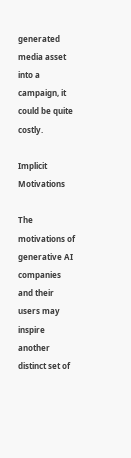generated media asset into a campaign, it could be quite costly.

Implicit Motivations

The motivations of generative AI companies and their users may inspire another distinct set of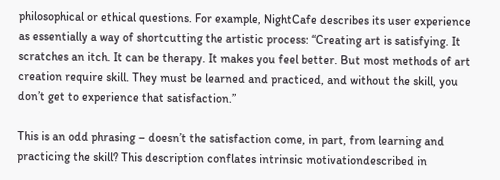philosophical or ethical questions. For example, NightCafe describes its user experience as essentially a way of shortcutting the artistic process: “Creating art is satisfying. It scratches an itch. It can be therapy. It makes you feel better. But most methods of art creation require skill. They must be learned and practiced, and without the skill, you don’t get to experience that satisfaction.”

This is an odd phrasing – doesn’t the satisfaction come, in part, from learning and practicing the skill? This description conflates intrinsic motivationdescribed in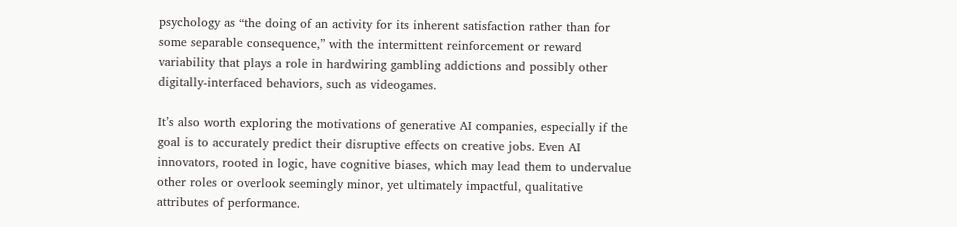psychology as “the doing of an activity for its inherent satisfaction rather than for some separable consequence,” with the intermittent reinforcement or reward variability that plays a role in hardwiring gambling addictions and possibly other digitally-interfaced behaviors, such as videogames.

It’s also worth exploring the motivations of generative AI companies, especially if the goal is to accurately predict their disruptive effects on creative jobs. Even AI innovators, rooted in logic, have cognitive biases, which may lead them to undervalue other roles or overlook seemingly minor, yet ultimately impactful, qualitative attributes of performance.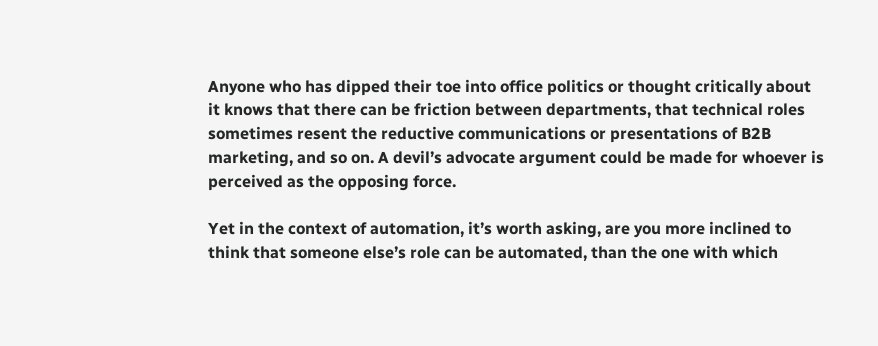Anyone who has dipped their toe into office politics or thought critically about it knows that there can be friction between departments, that technical roles sometimes resent the reductive communications or presentations of B2B marketing, and so on. A devil’s advocate argument could be made for whoever is perceived as the opposing force.

Yet in the context of automation, it’s worth asking, are you more inclined to think that someone else’s role can be automated, than the one with which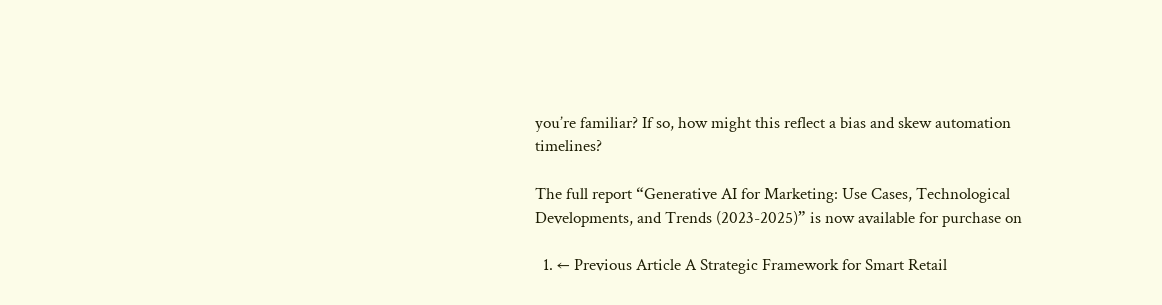you’re familiar? If so, how might this reflect a bias and skew automation timelines?

The full report “Generative AI for Marketing: Use Cases, Technological Developments, and Trends (2023-2025)” is now available for purchase on

  1. ← Previous Article A Strategic Framework for Smart Retail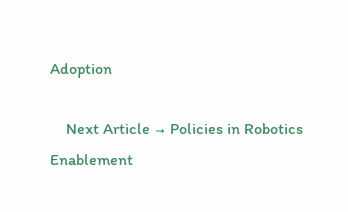Adoption

    Next Article → Policies in Robotics Enablement